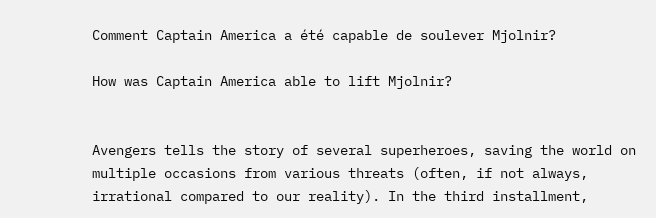Comment Captain America a été capable de soulever Mjolnir?

How was Captain America able to lift Mjolnir?


Avengers tells the story of several superheroes, saving the world on multiple occasions from various threats (often, if not always, irrational compared to our reality). In the third installment,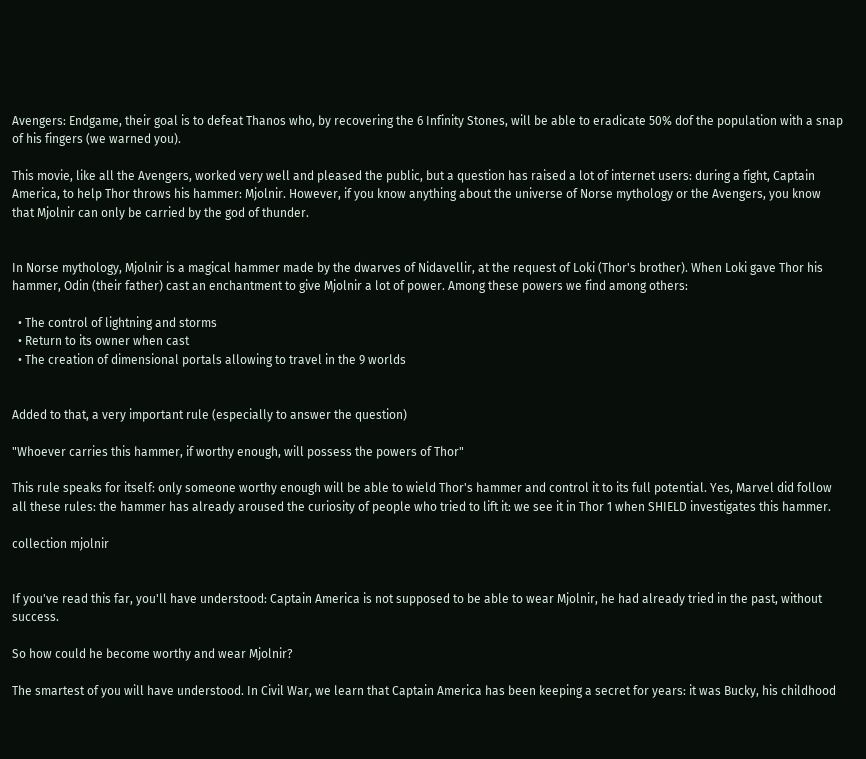Avengers: Endgame, their goal is to defeat Thanos who, by recovering the 6 Infinity Stones, will be able to eradicate 50% dof the population with a snap of his fingers (we warned you).

This movie, like all the Avengers, worked very well and pleased the public, but a question has raised a lot of internet users: during a fight, Captain America, to help Thor throws his hammer: Mjolnir. However, if you know anything about the universe of Norse mythology or the Avengers, you know that Mjolnir can only be carried by the god of thunder.


In Norse mythology, Mjolnir is a magical hammer made by the dwarves of Nidavellir, at the request of Loki (Thor's brother). When Loki gave Thor his hammer, Odin (their father) cast an enchantment to give Mjolnir a lot of power. Among these powers we find among others:

  • The control of lightning and storms
  • Return to its owner when cast
  • The creation of dimensional portals allowing to travel in the 9 worlds


Added to that, a very important rule (especially to answer the question)

"Whoever carries this hammer, if worthy enough, will possess the powers of Thor"

This rule speaks for itself: only someone worthy enough will be able to wield Thor's hammer and control it to its full potential. Yes, Marvel did follow all these rules: the hammer has already aroused the curiosity of people who tried to lift it: we see it in Thor 1 when SHIELD investigates this hammer.

collection mjolnir


If you've read this far, you'll have understood: Captain America is not supposed to be able to wear Mjolnir, he had already tried in the past, without success.

So how could he become worthy and wear Mjolnir?

The smartest of you will have understood. In Civil War, we learn that Captain America has been keeping a secret for years: it was Bucky, his childhood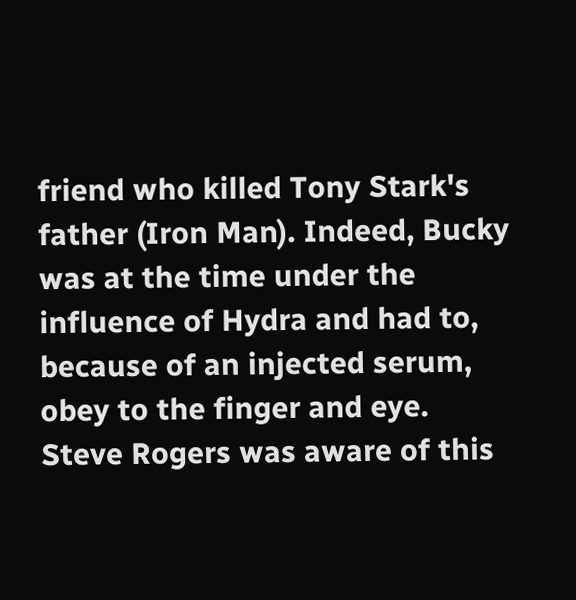friend who killed Tony Stark's father (Iron Man). Indeed, Bucky was at the time under the influence of Hydra and had to, because of an injected serum, obey to the finger and eye. Steve Rogers was aware of this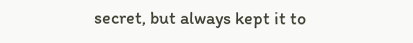secret, but always kept it to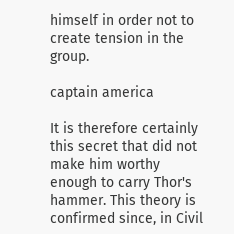himself in order not to create tension in the group.

captain america

It is therefore certainly this secret that did not make him worthy enough to carry Thor's hammer. This theory is confirmed since, in Civil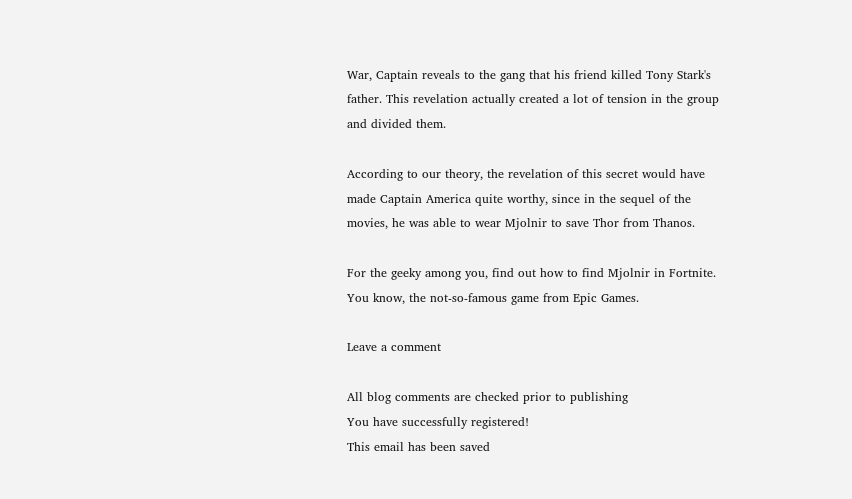War, Captain reveals to the gang that his friend killed Tony Stark's father. This revelation actually created a lot of tension in the group and divided them.

According to our theory, the revelation of this secret would have made Captain America quite worthy, since in the sequel of the movies, he was able to wear Mjolnir to save Thor from Thanos.

For the geeky among you, find out how to find Mjolnir in Fortnite. You know, the not-so-famous game from Epic Games.

Leave a comment

All blog comments are checked prior to publishing
You have successfully registered!
This email has been saved